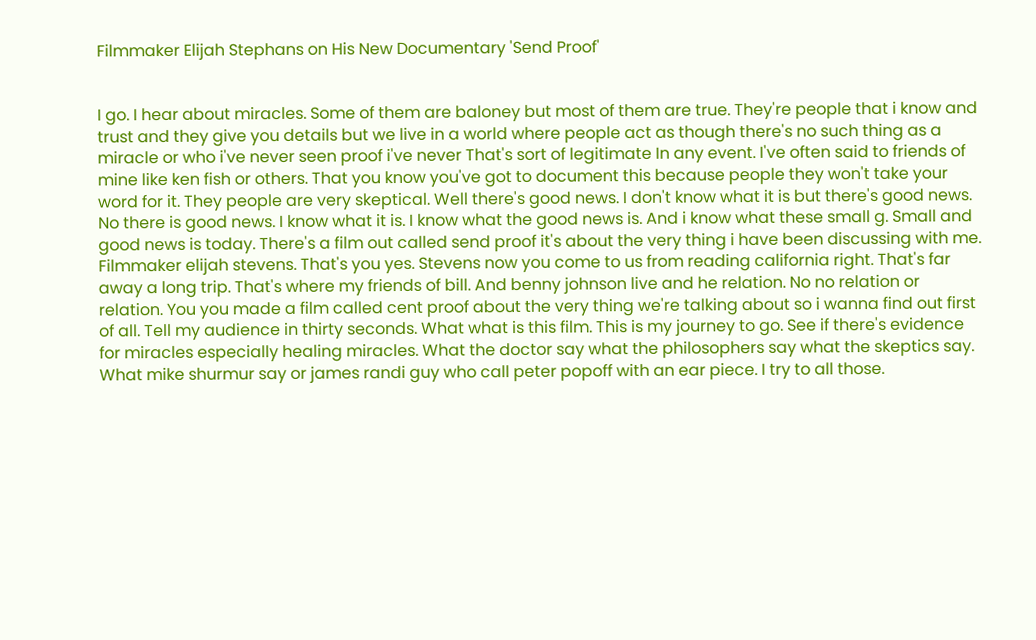Filmmaker Elijah Stephans on His New Documentary 'Send Proof'


I go. I hear about miracles. Some of them are baloney but most of them are true. They're people that i know and trust and they give you details but we live in a world where people act as though there's no such thing as a miracle or who i've never seen proof i've never That's sort of legitimate In any event. I've often said to friends of mine like ken fish or others. That you know you've got to document this because people they won't take your word for it. They people are very skeptical. Well there's good news. I don't know what it is but there's good news. No there is good news. I know what it is. I know what the good news is. And i know what these small g. Small and good news is today. There's a film out called send proof it's about the very thing i have been discussing with me. Filmmaker elijah stevens. That's you yes. Stevens now you come to us from reading california right. That's far away a long trip. That's where my friends of bill. And benny johnson live and he relation. No no relation or relation. You you made a film called cent proof about the very thing we're talking about so i wanna find out first of all. Tell my audience in thirty seconds. What what is this film. This is my journey to go. See if there's evidence for miracles especially healing miracles. What the doctor say what the philosophers say what the skeptics say. What mike shurmur say or james randi guy who call peter popoff with an ear piece. I try to all those.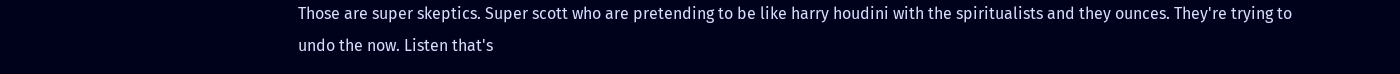Those are super skeptics. Super scott who are pretending to be like harry houdini with the spiritualists and they ounces. They're trying to undo the now. Listen that's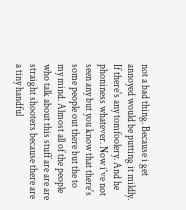not a bad thing. Because i get annoyed would be putting it mildly. If there's any tomfoolery. And he phoniness whatever. Now i've not seen any but you know that there's some people out there but the to my mind. Almost all of the people who talk about this stuff are are are straight shooters because there are a tiny handful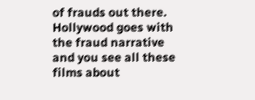of frauds out there. Hollywood goes with the fraud narrative and you see all these films about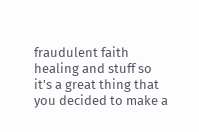fraudulent faith healing and stuff so it's a great thing that you decided to make a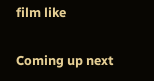film like

Coming up next